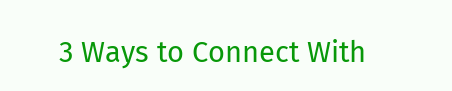3 Ways to Connect With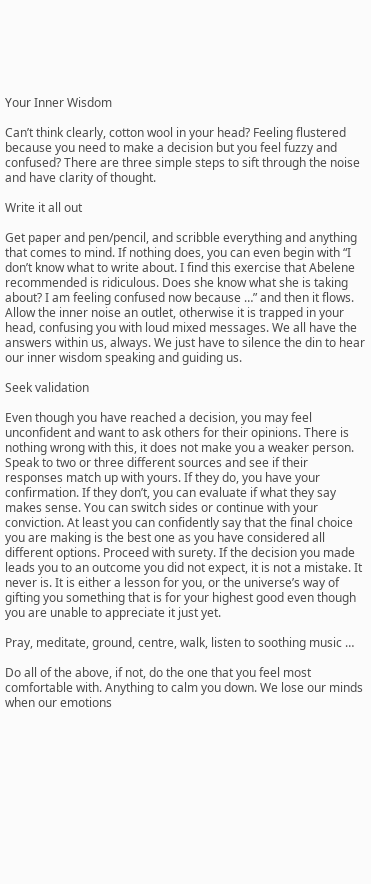Your Inner Wisdom

Can’t think clearly, cotton wool in your head? Feeling flustered because you need to make a decision but you feel fuzzy and confused? There are three simple steps to sift through the noise and have clarity of thought.

Write it all out

Get paper and pen/pencil, and scribble everything and anything that comes to mind. If nothing does, you can even begin with “I don’t know what to write about. I find this exercise that Abelene recommended is ridiculous. Does she know what she is taking about? I am feeling confused now because …” and then it flows. Allow the inner noise an outlet, otherwise it is trapped in your head, confusing you with loud mixed messages. We all have the answers within us, always. We just have to silence the din to hear our inner wisdom speaking and guiding us.

Seek validation

Even though you have reached a decision, you may feel unconfident and want to ask others for their opinions. There is nothing wrong with this, it does not make you a weaker person. Speak to two or three different sources and see if their responses match up with yours. If they do, you have your confirmation. If they don’t, you can evaluate if what they say makes sense. You can switch sides or continue with your conviction. At least you can confidently say that the final choice you are making is the best one as you have considered all different options. Proceed with surety. If the decision you made leads you to an outcome you did not expect, it is not a mistake. It never is. It is either a lesson for you, or the universe’s way of gifting you something that is for your highest good even though you are unable to appreciate it just yet.

Pray, meditate, ground, centre, walk, listen to soothing music …

Do all of the above, if not, do the one that you feel most comfortable with. Anything to calm you down. We lose our minds when our emotions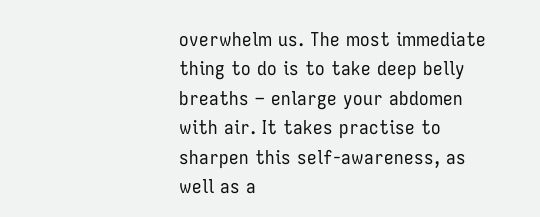overwhelm us. The most immediate thing to do is to take deep belly breaths – enlarge your abdomen with air. It takes practise to sharpen this self-awareness, as well as a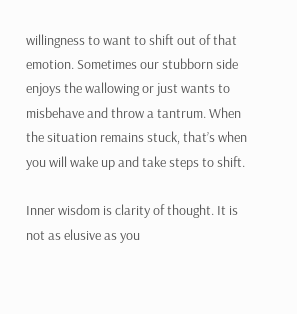willingness to want to shift out of that emotion. Sometimes our stubborn side enjoys the wallowing or just wants to misbehave and throw a tantrum. When the situation remains stuck, that’s when you will wake up and take steps to shift.

Inner wisdom is clarity of thought. It is not as elusive as you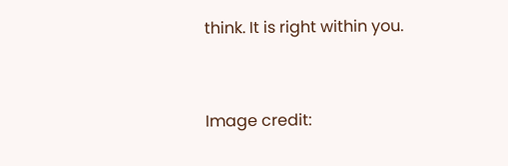think. It is right within you.


Image credit: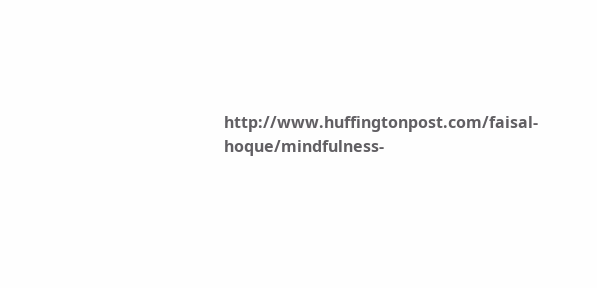http://www.huffingtonpost.com/faisal-hoque/mindfulness-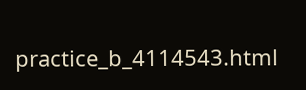practice_b_4114543.html